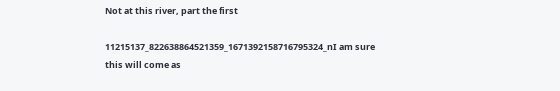Not at this river, part the first

11215137_822638864521359_1671392158716795324_nI am sure this will come as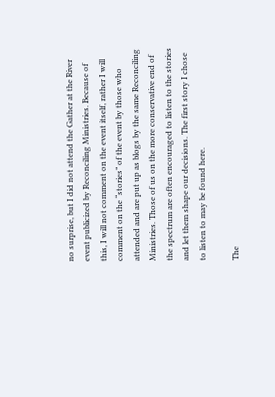no surprise, but I did not attend the Gather at the River event publicized by Reconciling Ministries. Because of this, I will not comment on the event itself, rather I will comment on the “stories” of the event by those who attended and are put up as blogs by the same Reconciling Ministries. Those of us on the more conservative end of the spectrum are often encouraged to listen to the stories and let them shape our decisions. The first story I chose to listen to may be found here.

The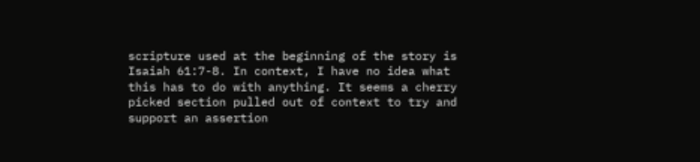scripture used at the beginning of the story is Isaiah 61:7-8. In context, I have no idea what this has to do with anything. It seems a cherry picked section pulled out of context to try and support an assertion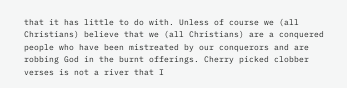that it has little to do with. Unless of course we (all Christians) believe that we (all Christians) are a conquered people who have been mistreated by our conquerors and are robbing God in the burnt offerings. Cherry picked clobber verses is not a river that I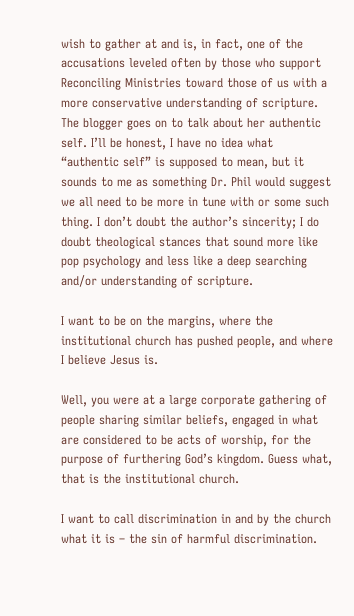wish to gather at and is, in fact, one of the accusations leveled often by those who support Reconciling Ministries toward those of us with a more conservative understanding of scripture. The blogger goes on to talk about her authentic self. I’ll be honest, I have no idea what “authentic self” is supposed to mean, but it sounds to me as something Dr. Phil would suggest we all need to be more in tune with or some such thing. I don’t doubt the author’s sincerity; I do doubt theological stances that sound more like pop psychology and less like a deep searching and/or understanding of scripture.

I want to be on the margins, where the institutional church has pushed people, and where I believe Jesus is.

Well, you were at a large corporate gathering of people sharing similar beliefs, engaged in what are considered to be acts of worship, for the purpose of furthering God’s kingdom. Guess what, that is the institutional church.

I want to call discrimination in and by the church what it is – the sin of harmful discrimination.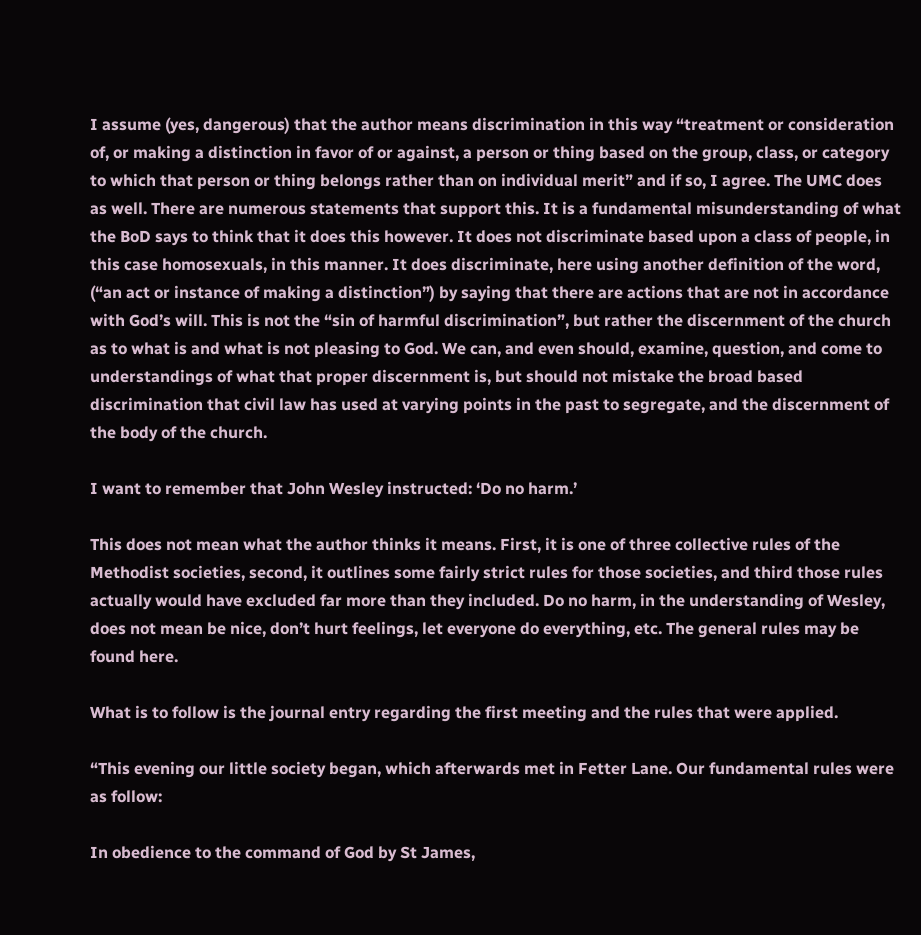I assume (yes, dangerous) that the author means discrimination in this way “treatment or consideration of, or making a distinction in favor of or against, a person or thing based on the group, class, or category to which that person or thing belongs rather than on individual merit” and if so, I agree. The UMC does as well. There are numerous statements that support this. It is a fundamental misunderstanding of what the BoD says to think that it does this however. It does not discriminate based upon a class of people, in this case homosexuals, in this manner. It does discriminate, here using another definition of the word, (“an act or instance of making a distinction”) by saying that there are actions that are not in accordance with God’s will. This is not the “sin of harmful discrimination”, but rather the discernment of the church as to what is and what is not pleasing to God. We can, and even should, examine, question, and come to understandings of what that proper discernment is, but should not mistake the broad based discrimination that civil law has used at varying points in the past to segregate, and the discernment of the body of the church.

I want to remember that John Wesley instructed: ‘Do no harm.’

This does not mean what the author thinks it means. First, it is one of three collective rules of the Methodist societies, second, it outlines some fairly strict rules for those societies, and third those rules actually would have excluded far more than they included. Do no harm, in the understanding of Wesley, does not mean be nice, don’t hurt feelings, let everyone do everything, etc. The general rules may be found here.

What is to follow is the journal entry regarding the first meeting and the rules that were applied.

“This evening our little society began, which afterwards met in Fetter Lane. Our fundamental rules were as follow:

In obedience to the command of God by St James,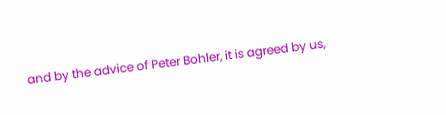and by the advice of Peter Bohler, it is agreed by us,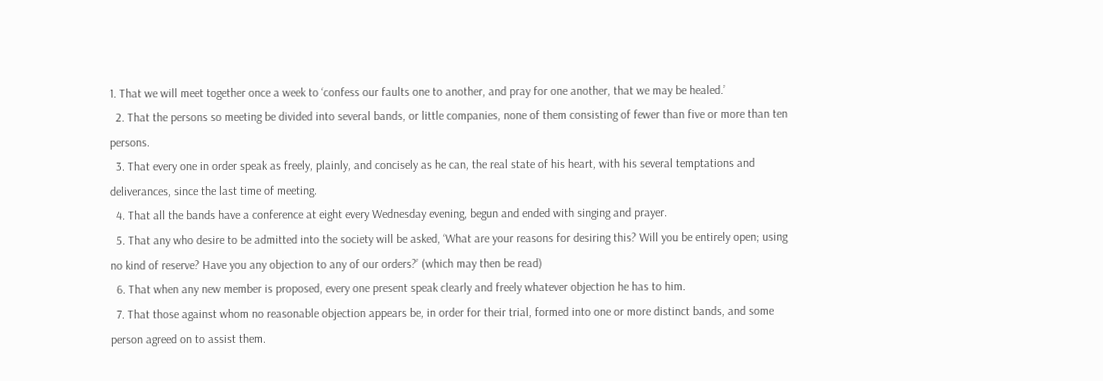1. That we will meet together once a week to ‘confess our faults one to another, and pray for one another, that we may be healed.’
  2. That the persons so meeting be divided into several bands, or little companies, none of them consisting of fewer than five or more than ten persons.
  3. That every one in order speak as freely, plainly, and concisely as he can, the real state of his heart, with his several temptations and deliverances, since the last time of meeting.
  4. That all the bands have a conference at eight every Wednesday evening, begun and ended with singing and prayer.
  5. That any who desire to be admitted into the society will be asked, ‘What are your reasons for desiring this? Will you be entirely open; using no kind of reserve? Have you any objection to any of our orders?’ (which may then be read)
  6. That when any new member is proposed, every one present speak clearly and freely whatever objection he has to him.
  7. That those against whom no reasonable objection appears be, in order for their trial, formed into one or more distinct bands, and some person agreed on to assist them.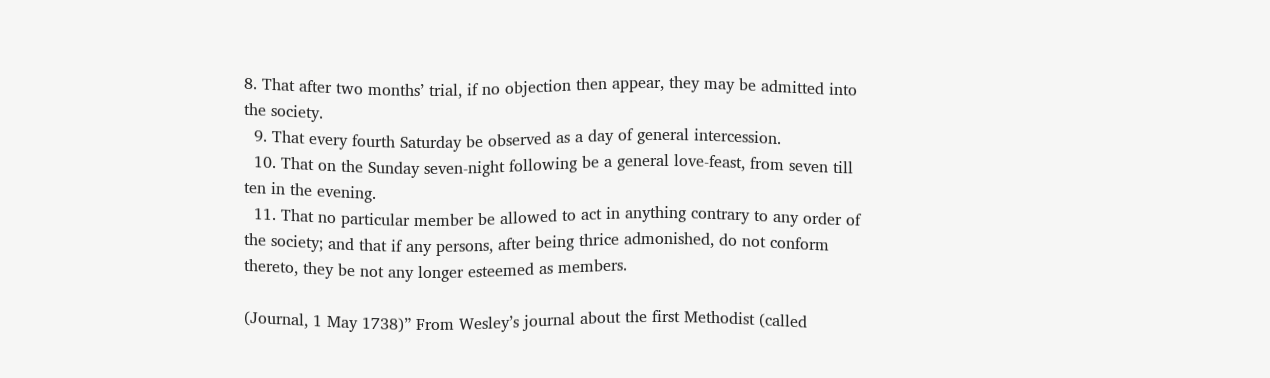8. That after two months’ trial, if no objection then appear, they may be admitted into the society.
  9. That every fourth Saturday be observed as a day of general intercession.
  10. That on the Sunday seven-night following be a general love-feast, from seven till ten in the evening.
  11. That no particular member be allowed to act in anything contrary to any order of the society; and that if any persons, after being thrice admonished, do not conform thereto, they be not any longer esteemed as members.

(Journal, 1 May 1738)” From Wesley’s journal about the first Methodist (called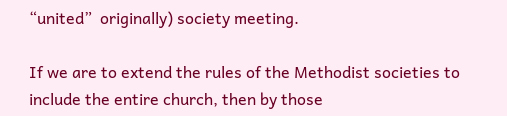“united”  originally) society meeting.

If we are to extend the rules of the Methodist societies to include the entire church, then by those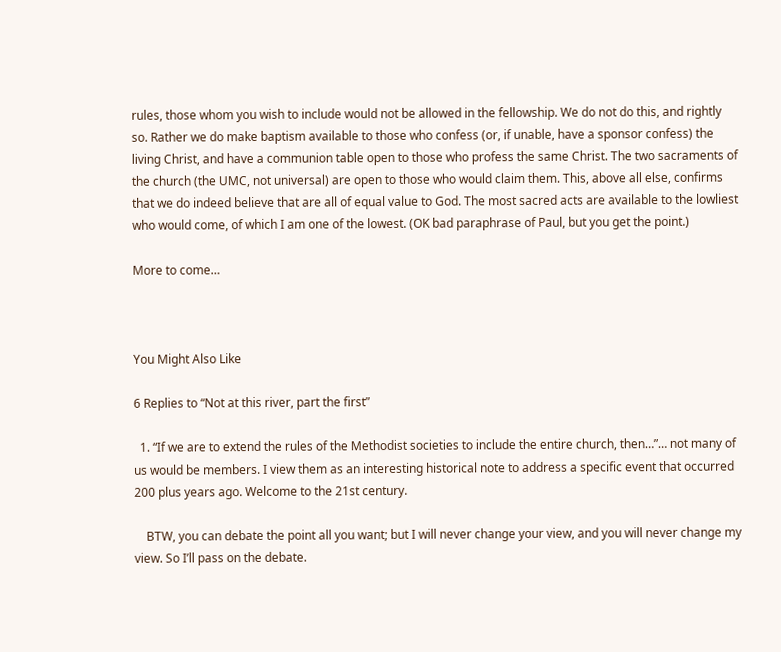rules, those whom you wish to include would not be allowed in the fellowship. We do not do this, and rightly so. Rather we do make baptism available to those who confess (or, if unable, have a sponsor confess) the living Christ, and have a communion table open to those who profess the same Christ. The two sacraments of the church (the UMC, not universal) are open to those who would claim them. This, above all else, confirms that we do indeed believe that are all of equal value to God. The most sacred acts are available to the lowliest who would come, of which I am one of the lowest. (OK bad paraphrase of Paul, but you get the point.)

More to come…



You Might Also Like

6 Replies to “Not at this river, part the first”

  1. “If we are to extend the rules of the Methodist societies to include the entire church, then…”… not many of us would be members. I view them as an interesting historical note to address a specific event that occurred 200 plus years ago. Welcome to the 21st century.

    BTW, you can debate the point all you want; but I will never change your view, and you will never change my view. So I’ll pass on the debate.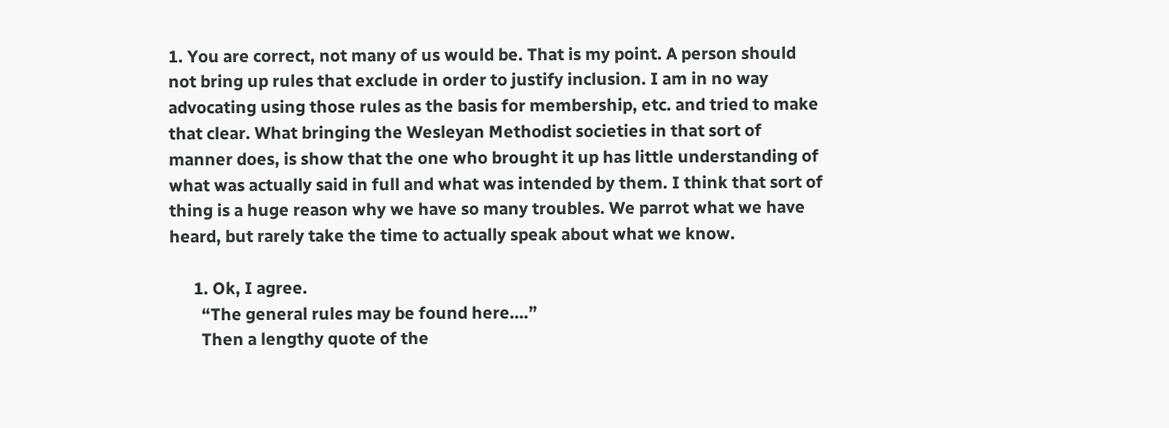1. You are correct, not many of us would be. That is my point. A person should not bring up rules that exclude in order to justify inclusion. I am in no way advocating using those rules as the basis for membership, etc. and tried to make that clear. What bringing the Wesleyan Methodist societies in that sort of manner does, is show that the one who brought it up has little understanding of what was actually said in full and what was intended by them. I think that sort of thing is a huge reason why we have so many troubles. We parrot what we have heard, but rarely take the time to actually speak about what we know.

      1. Ok, I agree.
        “The general rules may be found here….”
        Then a lengthy quote of the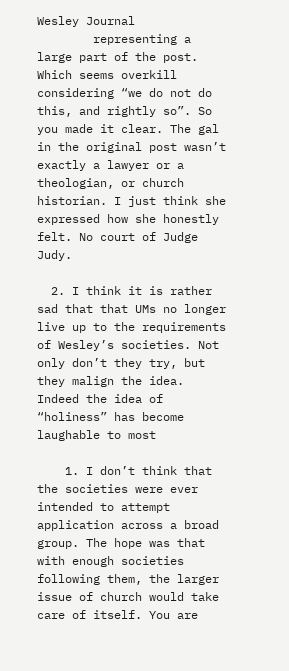Wesley Journal
        representing a large part of the post. Which seems overkill considering “we do not do this, and rightly so”. So you made it clear. The gal in the original post wasn’t exactly a lawyer or a theologian, or church historian. I just think she expressed how she honestly felt. No court of Judge Judy.

  2. I think it is rather sad that that UMs no longer live up to the requirements of Wesley’s societies. Not only don’t they try, but they malign the idea. Indeed the idea of “holiness” has become laughable to most

    1. I don’t think that the societies were ever intended to attempt application across a broad group. The hope was that with enough societies following them, the larger issue of church would take care of itself. You are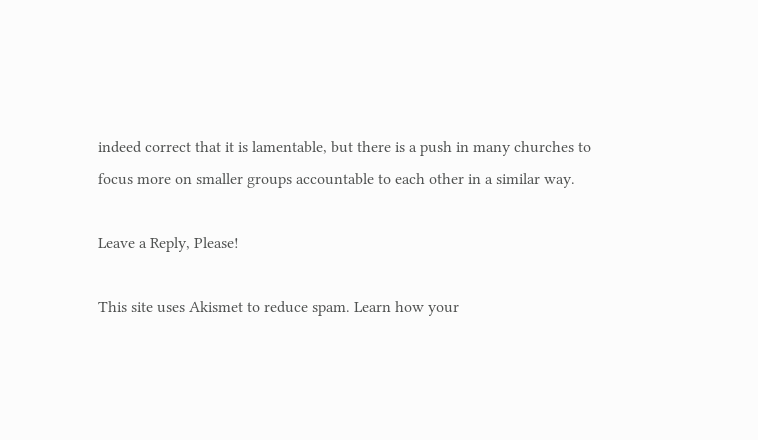indeed correct that it is lamentable, but there is a push in many churches to focus more on smaller groups accountable to each other in a similar way.

Leave a Reply, Please!

This site uses Akismet to reduce spam. Learn how your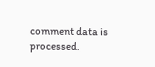comment data is processed.